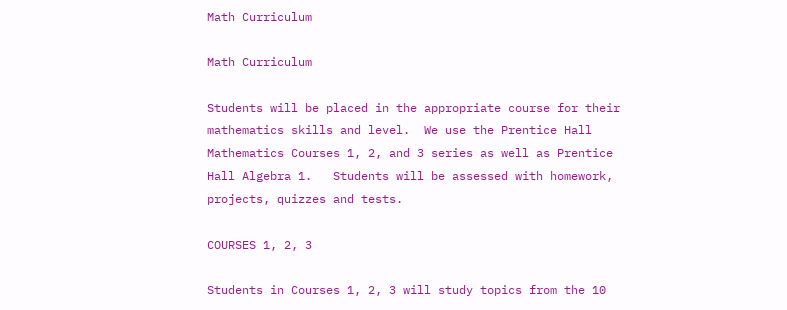Math Curriculum

Math Curriculum

Students will be placed in the appropriate course for their mathematics skills and level.  We use the Prentice Hall Mathematics Courses 1, 2, and 3 series as well as Prentice Hall Algebra 1.   Students will be assessed with homework, projects, quizzes and tests.

COURSES 1, 2, 3

Students in Courses 1, 2, 3 will study topics from the 10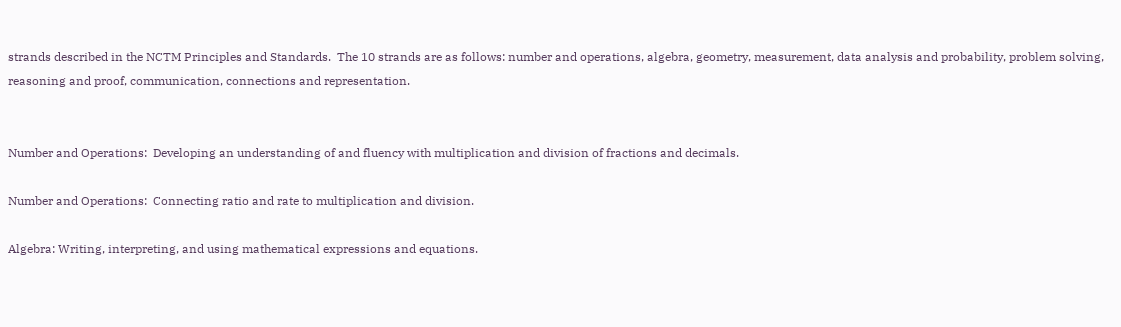strands described in the NCTM Principles and Standards.  The 10 strands are as follows: number and operations, algebra, geometry, measurement, data analysis and probability, problem solving, reasoning and proof, communication, connections and representation.


Number and Operations:  Developing an understanding of and fluency with multiplication and division of fractions and decimals.

Number and Operations:  Connecting ratio and rate to multiplication and division.

Algebra: Writing, interpreting, and using mathematical expressions and equations.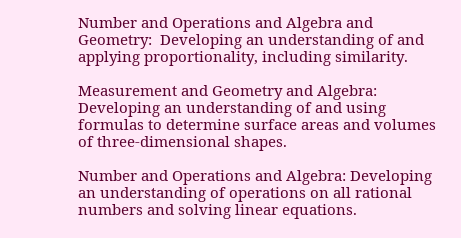Number and Operations and Algebra and Geometry:  Developing an understanding of and applying proportionality, including similarity.

Measurement and Geometry and Algebra:  Developing an understanding of and using formulas to determine surface areas and volumes of three-dimensional shapes.

Number and Operations and Algebra: Developing an understanding of operations on all rational numbers and solving linear equations.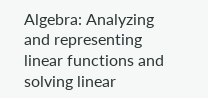Algebra: Analyzing and representing linear functions and solving linear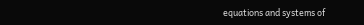equations and systems of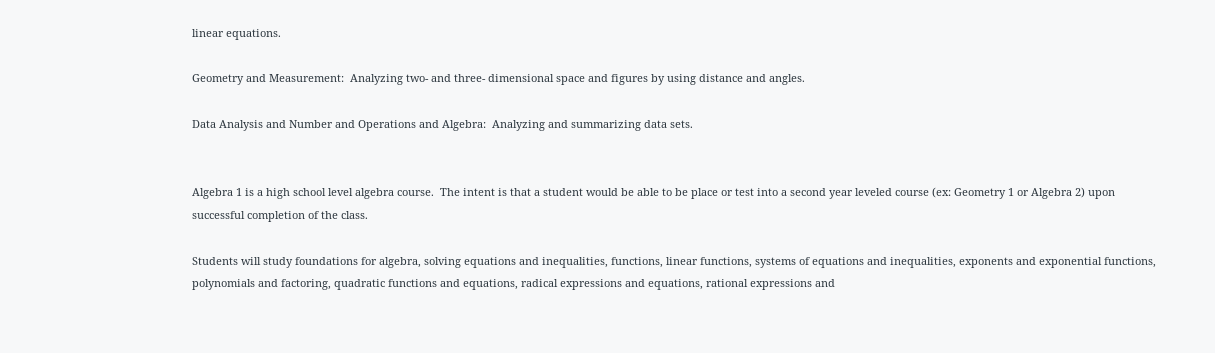linear equations.

Geometry and Measurement:  Analyzing two- and three- dimensional space and figures by using distance and angles.

Data Analysis and Number and Operations and Algebra:  Analyzing and summarizing data sets.


Algebra 1 is a high school level algebra course.  The intent is that a student would be able to be place or test into a second year leveled course (ex: Geometry 1 or Algebra 2) upon successful completion of the class.

Students will study foundations for algebra, solving equations and inequalities, functions, linear functions, systems of equations and inequalities, exponents and exponential functions, polynomials and factoring, quadratic functions and equations, radical expressions and equations, rational expressions and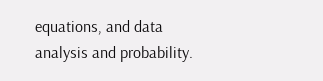equations, and data analysis and probability.